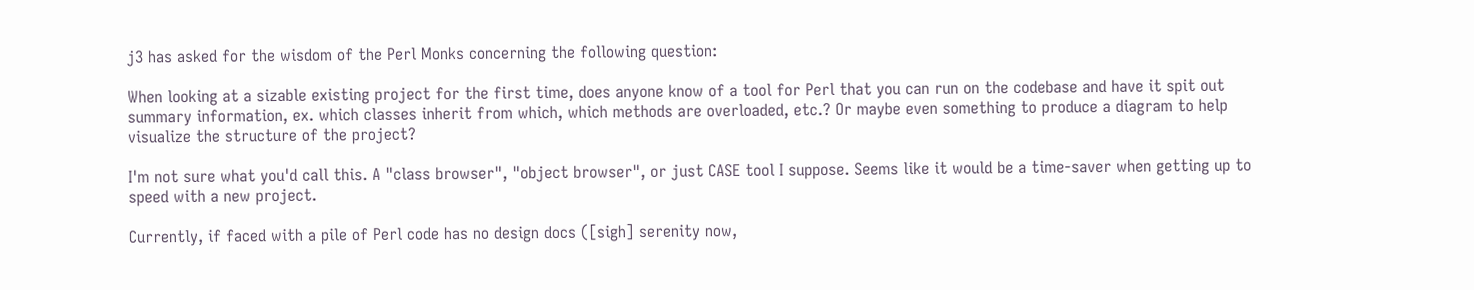j3 has asked for the wisdom of the Perl Monks concerning the following question:

When looking at a sizable existing project for the first time, does anyone know of a tool for Perl that you can run on the codebase and have it spit out summary information, ex. which classes inherit from which, which methods are overloaded, etc.? Or maybe even something to produce a diagram to help visualize the structure of the project?

I'm not sure what you'd call this. A "class browser", "object browser", or just CASE tool I suppose. Seems like it would be a time-saver when getting up to speed with a new project.

Currently, if faced with a pile of Perl code has no design docs ([sigh] serenity now,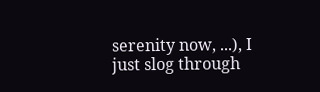serenity now, ...), I just slog through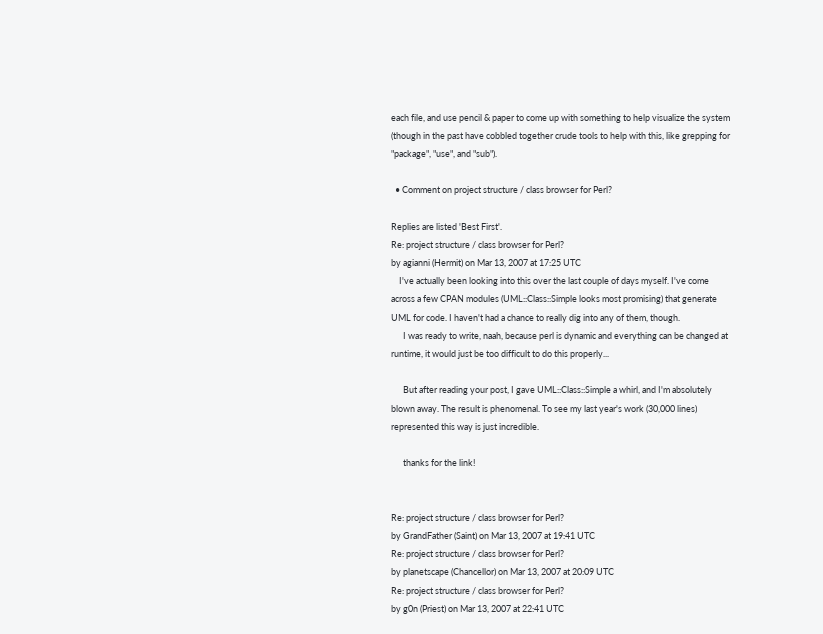each file, and use pencil & paper to come up with something to help visualize the system (though in the past have cobbled together crude tools to help with this, like grepping for "package", "use", and "sub").

  • Comment on project structure / class browser for Perl?

Replies are listed 'Best First'.
Re: project structure / class browser for Perl?
by agianni (Hermit) on Mar 13, 2007 at 17:25 UTC
    I've actually been looking into this over the last couple of days myself. I've come across a few CPAN modules (UML::Class::Simple looks most promising) that generate UML for code. I haven't had a chance to really dig into any of them, though.
      I was ready to write, naah, because perl is dynamic and everything can be changed at runtime, it would just be too difficult to do this properly...

      But after reading your post, I gave UML::Class::Simple a whirl, and I'm absolutely blown away. The result is phenomenal. To see my last year's work (30,000 lines) represented this way is just incredible.

      thanks for the link!


Re: project structure / class browser for Perl?
by GrandFather (Saint) on Mar 13, 2007 at 19:41 UTC
Re: project structure / class browser for Perl?
by planetscape (Chancellor) on Mar 13, 2007 at 20:09 UTC
Re: project structure / class browser for Perl?
by g0n (Priest) on Mar 13, 2007 at 22:41 UTC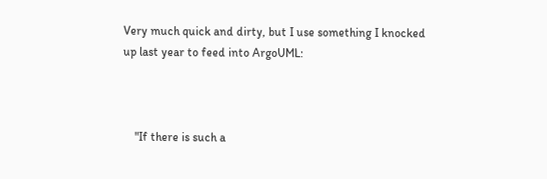Very much quick and dirty, but I use something I knocked up last year to feed into ArgoUML:



    "If there is such a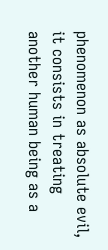phenomenon as absolute evil, it consists in treating another human being as a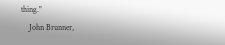thing."
    John Brunner,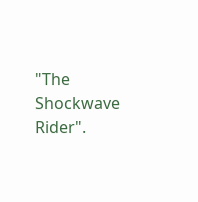"The Shockwave Rider".